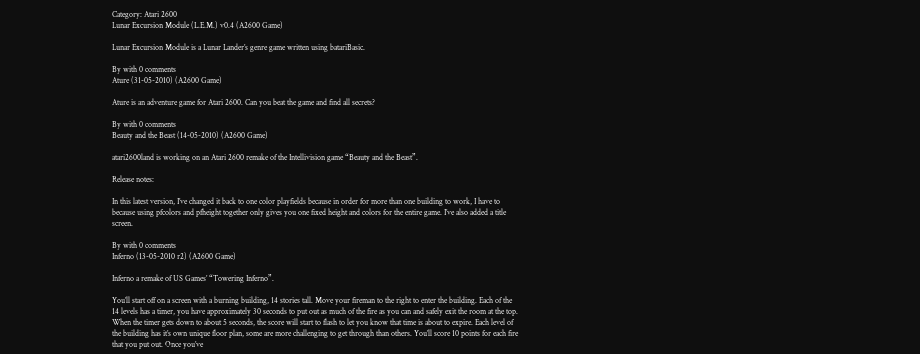Category: Atari 2600
Lunar Excursion Module (L.E.M.) v0.4 (A2600 Game)

Lunar Excursion Module is a Lunar Lander’s genre game written using batariBasic.

By with 0 comments
Ature (31-05-2010) (A2600 Game)

Ature is an adventure game for Atari 2600. Can you beat the game and find all secrets?

By with 0 comments
Beauty and the Beast (14-05-2010) (A2600 Game)

atari2600land is working on an Atari 2600 remake of the Intellivision game “Beauty and the Beast”.

Release notes:

In this latest version, I’ve changed it back to one color playfields because in order for more than one building to work, I have to because using pfcolors and pfheight together only gives you one fixed height and colors for the entire game. I’ve also added a title screen.

By with 0 comments
Inferno (13-05-2010 r2) (A2600 Game)

Inferno a remake of US Games’ “Towering Inferno”.

You’ll start off on a screen with a burning building, 14 stories tall. Move your fireman to the right to enter the building. Each of the 14 levels has a timer, you have approximately 30 seconds to put out as much of the fire as you can and safely exit the room at the top. When the timer gets down to about 5 seconds, the score will start to flash to let you know that time is about to expire. Each level of the building has it’s own unique floor plan, some are more challenging to get through than others. You’ll score 10 points for each fire that you put out. Once you’ve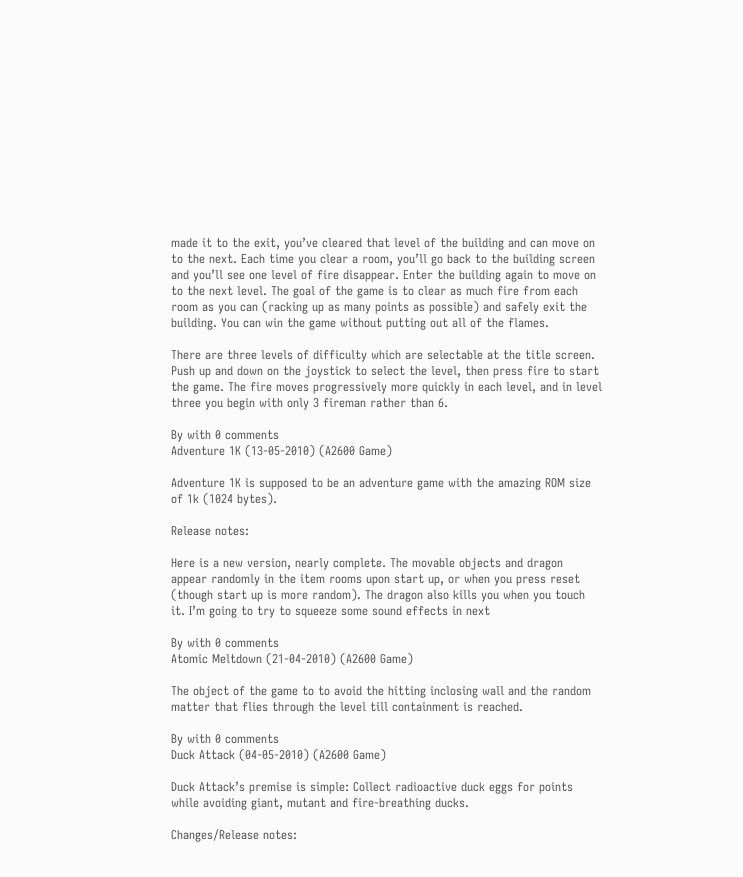made it to the exit, you’ve cleared that level of the building and can move on to the next. Each time you clear a room, you’ll go back to the building screen and you’ll see one level of fire disappear. Enter the building again to move on to the next level. The goal of the game is to clear as much fire from each room as you can (racking up as many points as possible) and safely exit the building. You can win the game without putting out all of the flames.

There are three levels of difficulty which are selectable at the title screen. Push up and down on the joystick to select the level, then press fire to start the game. The fire moves progressively more quickly in each level, and in level three you begin with only 3 fireman rather than 6.

By with 0 comments
Adventure 1K (13-05-2010) (A2600 Game)

Adventure 1K is supposed to be an adventure game with the amazing ROM size of 1k (1024 bytes).

Release notes:

Here is a new version, nearly complete. The movable objects and dragon appear randomly in the item rooms upon start up, or when you press reset (though start up is more random). The dragon also kills you when you touch it. I’m going to try to squeeze some sound effects in next

By with 0 comments
Atomic Meltdown (21-04-2010) (A2600 Game)

The object of the game to to avoid the hitting inclosing wall and the random matter that flies through the level till containment is reached.

By with 0 comments
Duck Attack (04-05-2010) (A2600 Game)

Duck Attack’s premise is simple: Collect radioactive duck eggs for points while avoiding giant, mutant and fire-breathing ducks.

Changes/Release notes: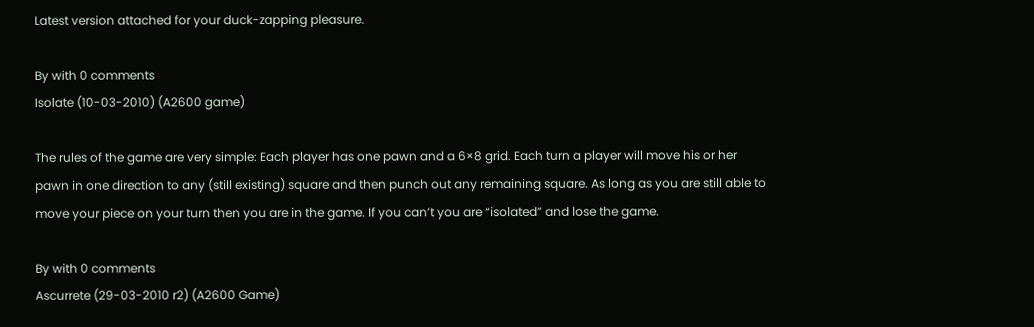Latest version attached for your duck-zapping pleasure.

By with 0 comments
Isolate (10-03-2010) (A2600 game)

The rules of the game are very simple: Each player has one pawn and a 6×8 grid. Each turn a player will move his or her pawn in one direction to any (still existing) square and then punch out any remaining square. As long as you are still able to move your piece on your turn then you are in the game. If you can’t you are “isolated” and lose the game.

By with 0 comments
Ascurrete (29-03-2010 r2) (A2600 Game)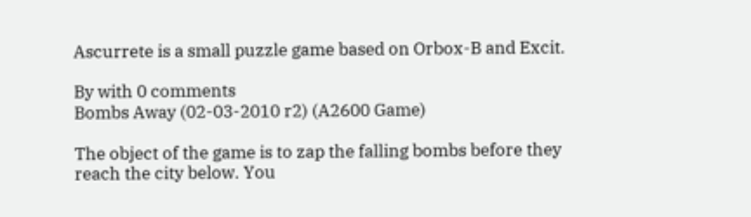Ascurrete is a small puzzle game based on Orbox-B and Excit.

By with 0 comments
Bombs Away (02-03-2010 r2) (A2600 Game)

The object of the game is to zap the falling bombs before they reach the city below. You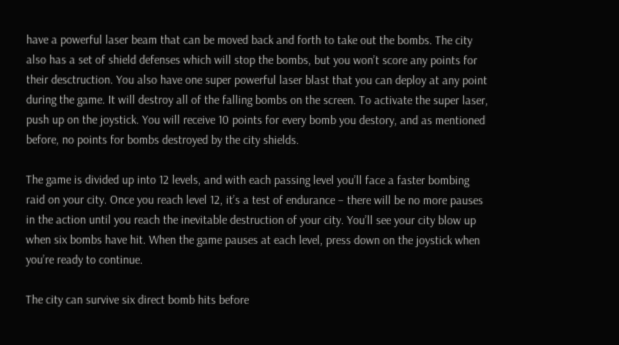have a powerful laser beam that can be moved back and forth to take out the bombs. The city also has a set of shield defenses which will stop the bombs, but you won’t score any points for their desctruction. You also have one super powerful laser blast that you can deploy at any point during the game. It will destroy all of the falling bombs on the screen. To activate the super laser, push up on the joystick. You will receive 10 points for every bomb you destory, and as mentioned before, no points for bombs destroyed by the city shields.

The game is divided up into 12 levels, and with each passing level you’ll face a faster bombing raid on your city. Once you reach level 12, it’s a test of endurance – there will be no more pauses in the action until you reach the inevitable destruction of your city. You’ll see your city blow up when six bombs have hit. When the game pauses at each level, press down on the joystick when you’re ready to continue.

The city can survive six direct bomb hits before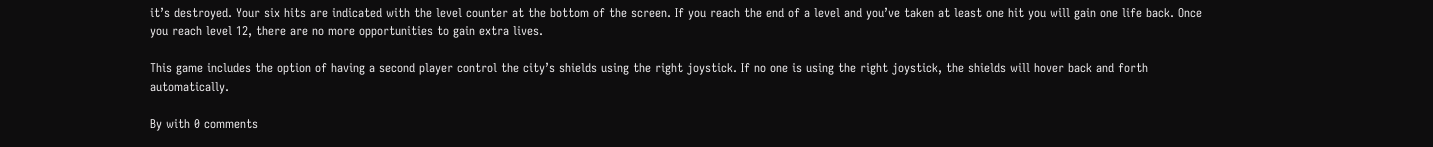it’s destroyed. Your six hits are indicated with the level counter at the bottom of the screen. If you reach the end of a level and you’ve taken at least one hit you will gain one life back. Once you reach level 12, there are no more opportunities to gain extra lives.

This game includes the option of having a second player control the city’s shields using the right joystick. If no one is using the right joystick, the shields will hover back and forth automatically.

By with 0 comments